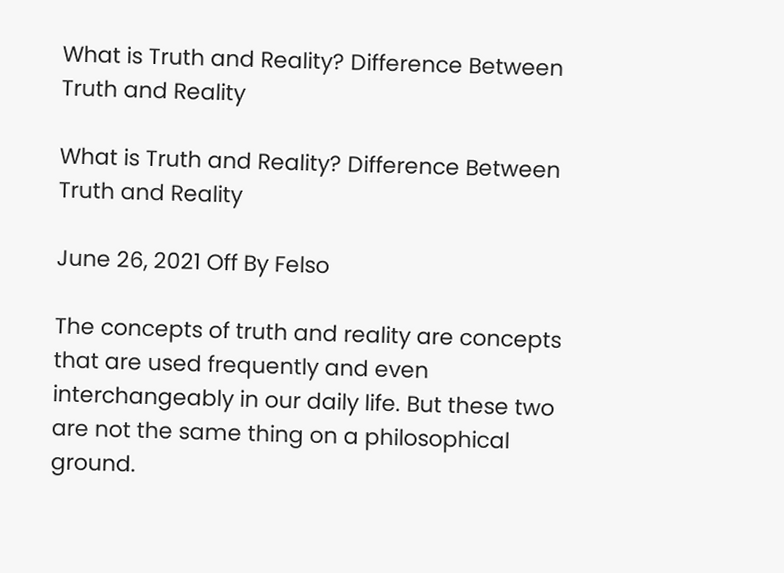What is Truth and Reality? Difference Between Truth and Reality

What is Truth and Reality? Difference Between Truth and Reality

June 26, 2021 Off By Felso

The concepts of truth and reality are concepts that are used frequently and even interchangeably in our daily life. But these two are not the same thing on a philosophical ground.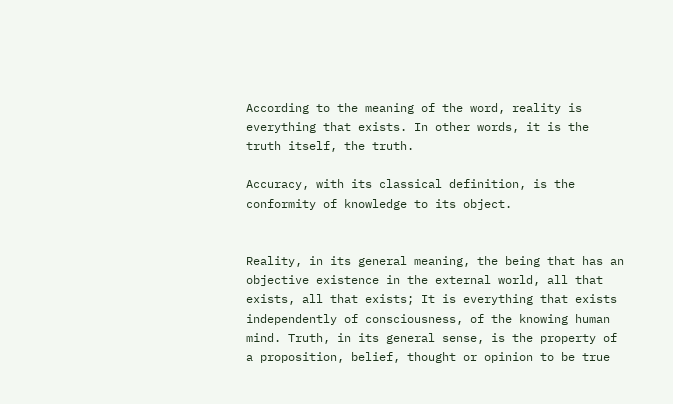According to the meaning of the word, reality is everything that exists. In other words, it is the truth itself, the truth.

Accuracy, with its classical definition, is the conformity of knowledge to its object.


Reality, in its general meaning, the being that has an objective existence in the external world, all that exists, all that exists; It is everything that exists independently of consciousness, of the knowing human mind. Truth, in its general sense, is the property of a proposition, belief, thought or opinion to be true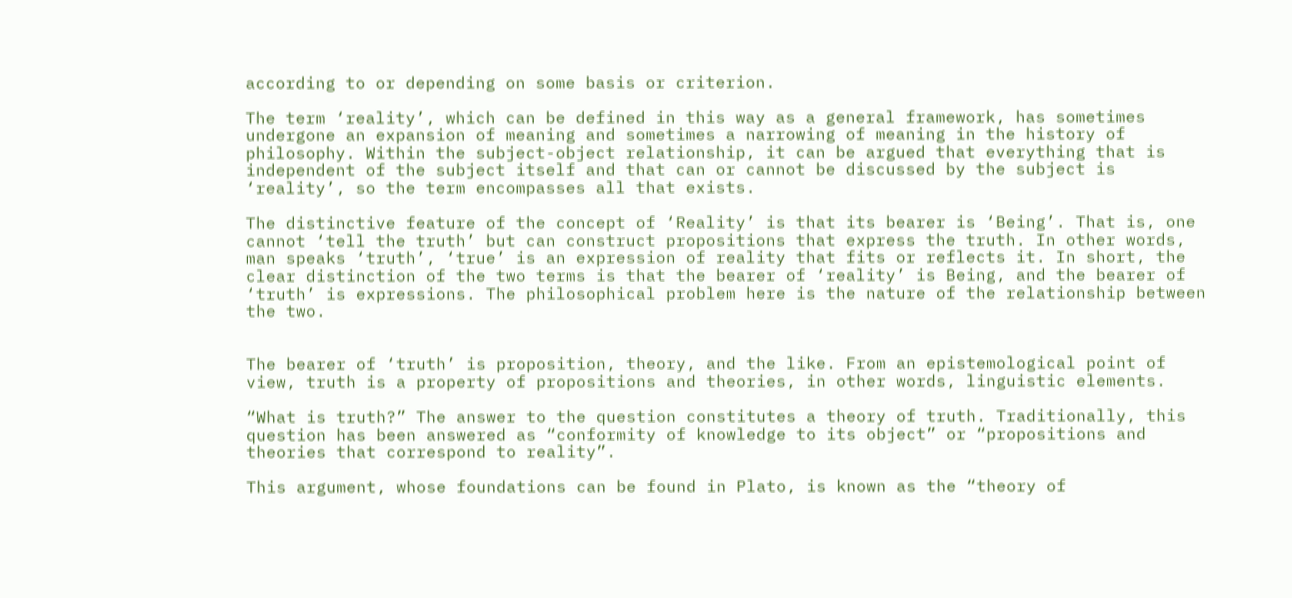according to or depending on some basis or criterion.

The term ‘reality’, which can be defined in this way as a general framework, has sometimes undergone an expansion of meaning and sometimes a narrowing of meaning in the history of philosophy. Within the subject-object relationship, it can be argued that everything that is independent of the subject itself and that can or cannot be discussed by the subject is ‘reality’, so the term encompasses all that exists.

The distinctive feature of the concept of ‘Reality’ is that its bearer is ‘Being’. That is, one cannot ‘tell the truth’ but can construct propositions that express the truth. In other words, man speaks ‘truth’, ‘true’ is an expression of reality that fits or reflects it. In short, the clear distinction of the two terms is that the bearer of ‘reality’ is Being, and the bearer of ‘truth’ is expressions. The philosophical problem here is the nature of the relationship between the two.


The bearer of ‘truth’ is proposition, theory, and the like. From an epistemological point of view, truth is a property of propositions and theories, in other words, linguistic elements.

“What is truth?” The answer to the question constitutes a theory of truth. Traditionally, this question has been answered as “conformity of knowledge to its object” or “propositions and theories that correspond to reality”.

This argument, whose foundations can be found in Plato, is known as the “theory of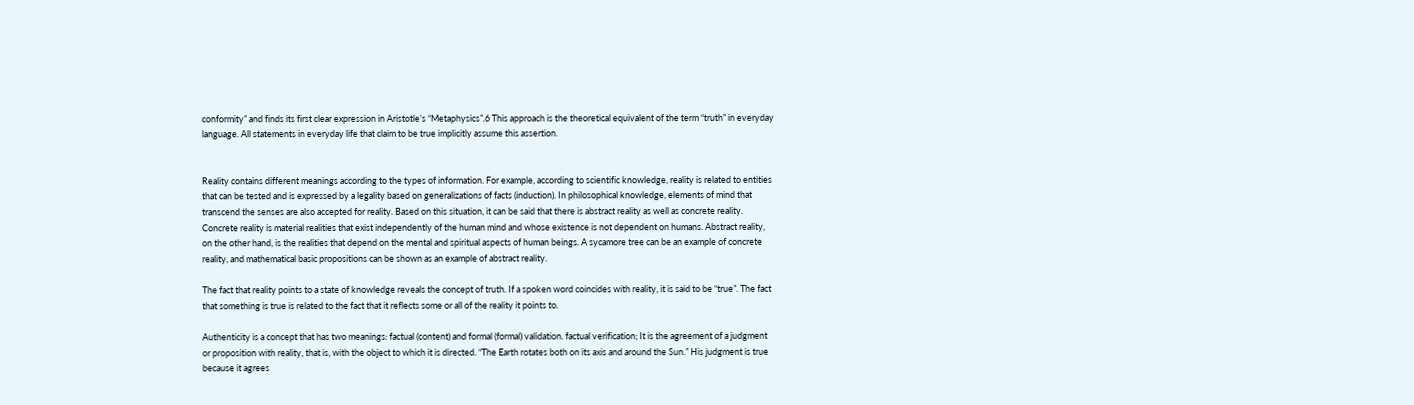conformity” and finds its first clear expression in Aristotle’s “Metaphysics”.6 This approach is the theoretical equivalent of the term “truth” in everyday language. All statements in everyday life that claim to be true implicitly assume this assertion.


Reality contains different meanings according to the types of information. For example, according to scientific knowledge, reality is related to entities that can be tested and is expressed by a legality based on generalizations of facts (induction). In philosophical knowledge, elements of mind that transcend the senses are also accepted for reality. Based on this situation, it can be said that there is abstract reality as well as concrete reality. Concrete reality is material realities that exist independently of the human mind and whose existence is not dependent on humans. Abstract reality, on the other hand, is the realities that depend on the mental and spiritual aspects of human beings. A sycamore tree can be an example of concrete reality, and mathematical basic propositions can be shown as an example of abstract reality.

The fact that reality points to a state of knowledge reveals the concept of truth. If a spoken word coincides with reality, it is said to be “true”. The fact that something is true is related to the fact that it reflects some or all of the reality it points to.

Authenticity is a concept that has two meanings: factual (content) and formal (formal) validation. factual verification; It is the agreement of a judgment or proposition with reality, that is, with the object to which it is directed. “The Earth rotates both on its axis and around the Sun.” His judgment is true because it agrees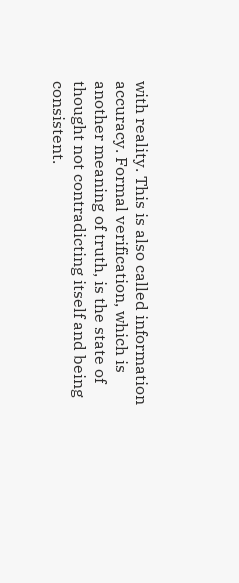with reality. This is also called information accuracy. Formal verification, which is another meaning of truth, is the state of thought not contradicting itself and being consistent.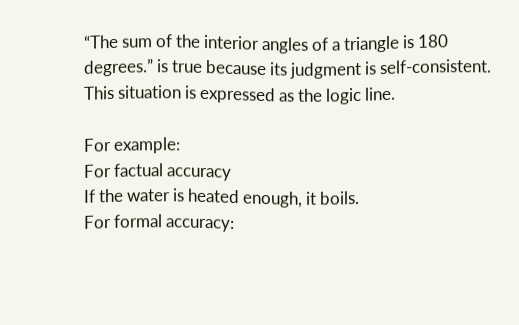“The sum of the interior angles of a triangle is 180 degrees.” is true because its judgment is self-consistent. This situation is expressed as the logic line.

For example:
For factual accuracy
If the water is heated enough, it boils.
For formal accuracy: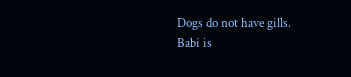Dogs do not have gills.
Babi is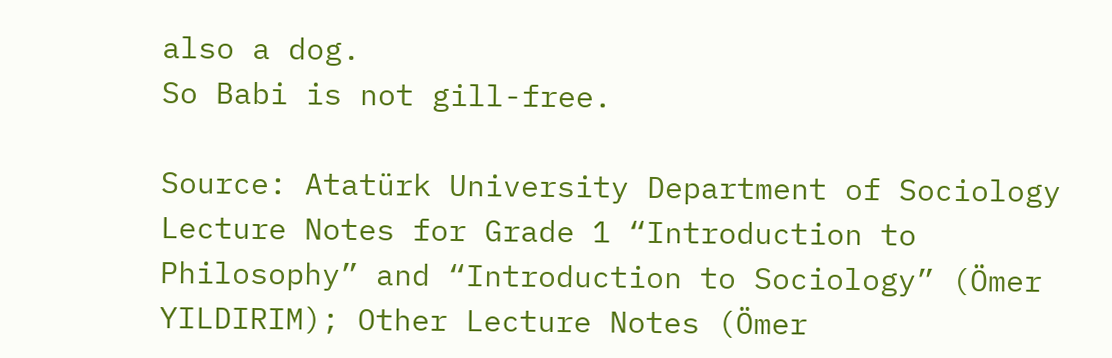also a dog.
So Babi is not gill-free.

Source: Atatürk University Department of Sociology Lecture Notes for Grade 1 “Introduction to Philosophy” and “Introduction to Sociology” (Ömer YILDIRIM); Other Lecture Notes (Ömer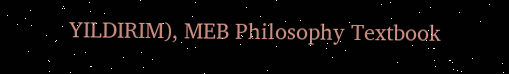YILDIRIM), MEB Philosophy Textbook